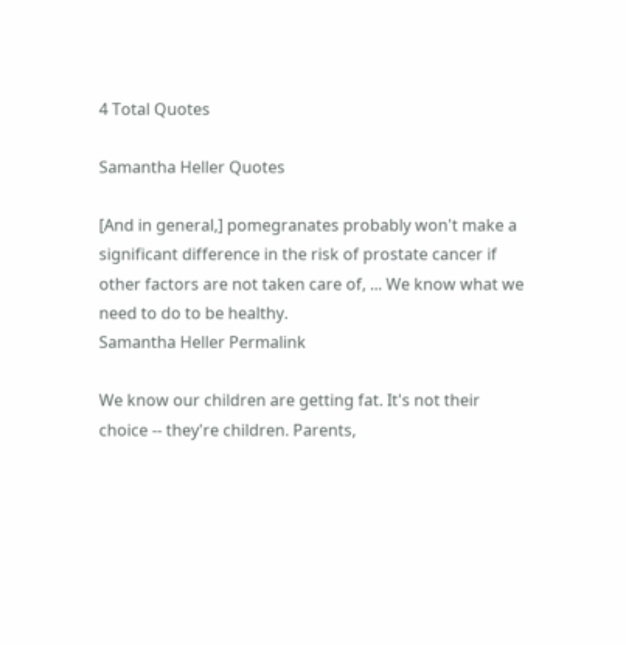4 Total Quotes

Samantha Heller Quotes

[And in general,] pomegranates probably won't make a significant difference in the risk of prostate cancer if other factors are not taken care of, ... We know what we need to do to be healthy.
Samantha Heller Permalink

We know our children are getting fat. It's not their choice -- they're children. Parents,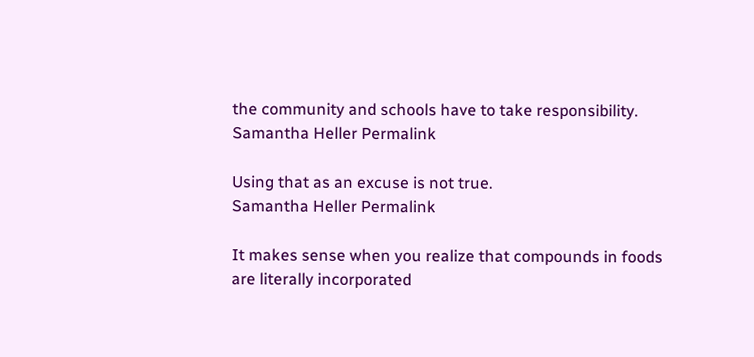the community and schools have to take responsibility.
Samantha Heller Permalink

Using that as an excuse is not true.
Samantha Heller Permalink

It makes sense when you realize that compounds in foods are literally incorporated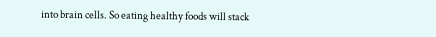into brain cells. So eating healthy foods will stack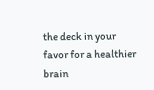the deck in your favor for a healthier brain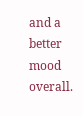and a better mood overall.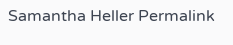Samantha Heller Permalink